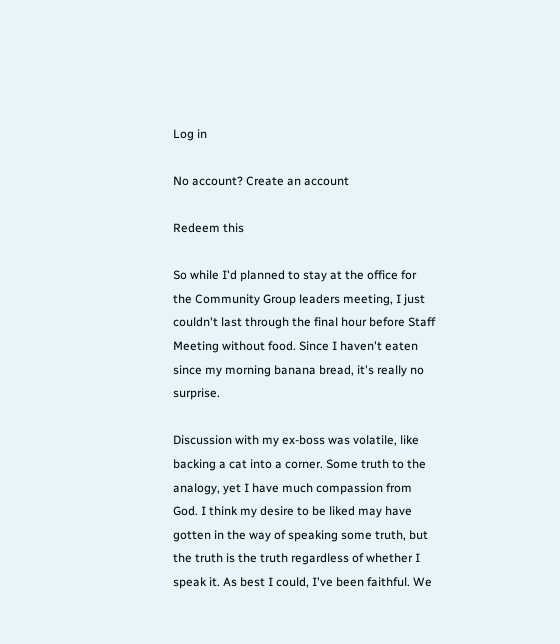Log in

No account? Create an account

Redeem this

So while I'd planned to stay at the office for the Community Group leaders meeting, I just couldn't last through the final hour before Staff Meeting without food. Since I haven't eaten since my morning banana bread, it's really no surprise.

Discussion with my ex-boss was volatile, like backing a cat into a corner. Some truth to the analogy, yet I have much compassion from God. I think my desire to be liked may have gotten in the way of speaking some truth, but the truth is the truth regardless of whether I speak it. As best I could, I've been faithful. We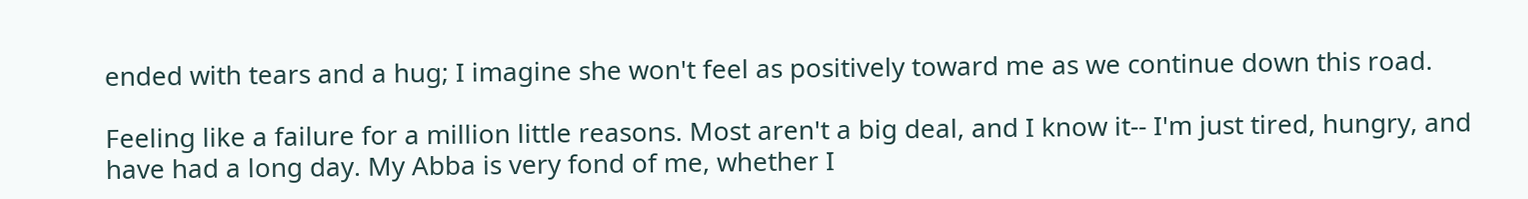ended with tears and a hug; I imagine she won't feel as positively toward me as we continue down this road.

Feeling like a failure for a million little reasons. Most aren't a big deal, and I know it-- I'm just tired, hungry, and have had a long day. My Abba is very fond of me, whether I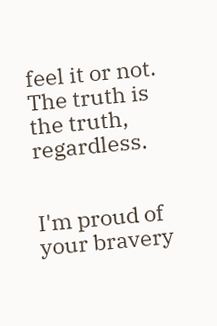feel it or not. The truth is the truth, regardless.


I'm proud of your bravery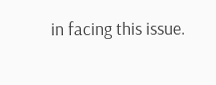in facing this issue.